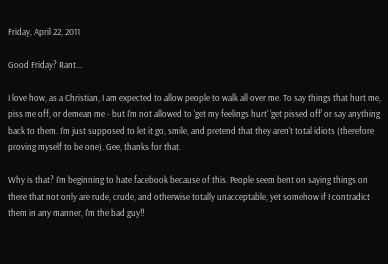Friday, April 22, 2011

Good Friday? Rant...

I love how, as a Christian, I am expected to allow people to walk all over me. To say things that hurt me, piss me off, or demean me - but I'm not allowed to 'get my feelings hurt' 'get pissed off' or say anything back to them. I'm just supposed to let it go, smile, and pretend that they aren't total idiots (therefore proving myself to be one). Gee, thanks for that.

Why is that? I'm beginning to hate facebook because of this. People seem bent on saying things on there that not only are rude, crude, and otherwise totally unacceptable, yet somehow if I contradict them in any manner, I'm the bad guy!!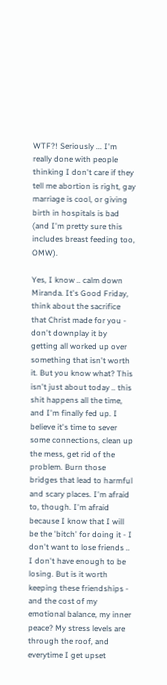WTF?! Seriously ... I'm really done with people thinking I don't care if they tell me abortion is right, gay marriage is cool, or giving birth in hospitals is bad (and I'm pretty sure this includes breast feeding too, OMW).

Yes, I know .. calm down Miranda. It's Good Friday, think about the sacrifice that Christ made for you - don't downplay it by getting all worked up over something that isn't worth it. But you know what? This isn't just about today .. this shit happens all the time, and I'm finally fed up. I believe it's time to sever some connections, clean up the mess, get rid of the problem. Burn those bridges that lead to harmful and scary places. I'm afraid to, though. I'm afraid because I know that I will be the 'bitch' for doing it - I don't want to lose friends .. I don't have enough to be losing. But is it worth keeping these friendships - and the cost of my emotional balance, my inner peace? My stress levels are through the roof, and everytime I get upset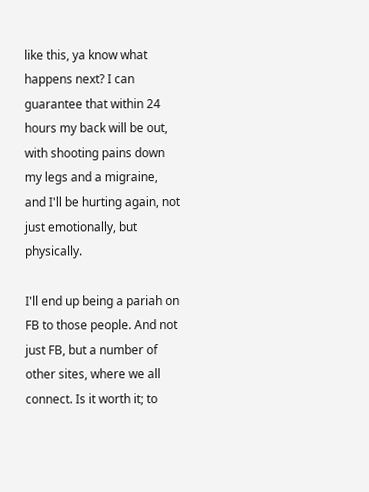like this, ya know what happens next? I can guarantee that within 24 hours my back will be out, with shooting pains down my legs and a migraine, and I'll be hurting again, not just emotionally, but physically.

I'll end up being a pariah on FB to those people. And not just FB, but a number of other sites, where we all connect. Is it worth it; to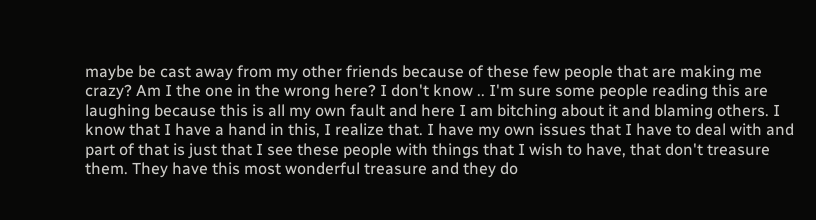maybe be cast away from my other friends because of these few people that are making me crazy? Am I the one in the wrong here? I don't know .. I'm sure some people reading this are laughing because this is all my own fault and here I am bitching about it and blaming others. I know that I have a hand in this, I realize that. I have my own issues that I have to deal with and part of that is just that I see these people with things that I wish to have, that don't treasure them. They have this most wonderful treasure and they do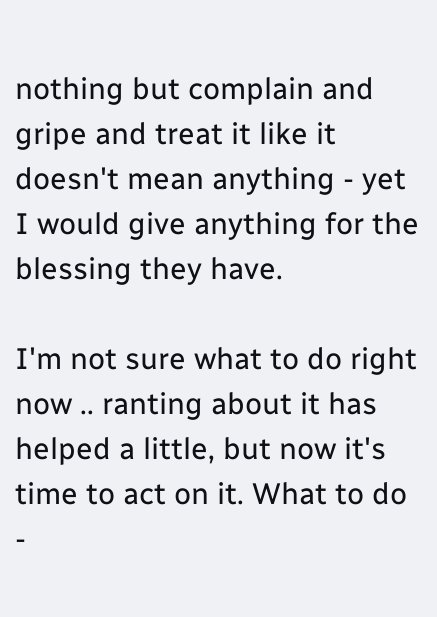nothing but complain and gripe and treat it like it doesn't mean anything - yet I would give anything for the blessing they have.

I'm not sure what to do right now .. ranting about it has helped a little, but now it's time to act on it. What to do -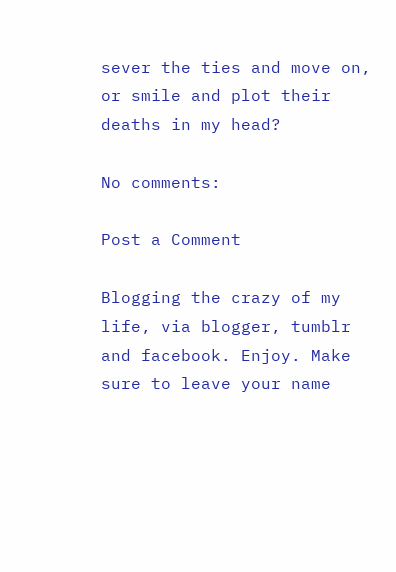sever the ties and move on, or smile and plot their deaths in my head?

No comments:

Post a Comment

Blogging the crazy of my life, via blogger, tumblr and facebook. Enjoy. Make sure to leave your name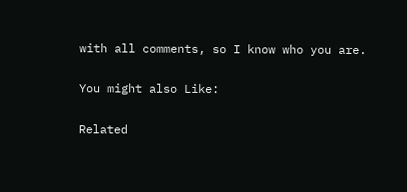with all comments, so I know who you are.

You might also Like:

Related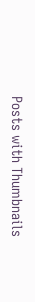Posts with Thumbnails